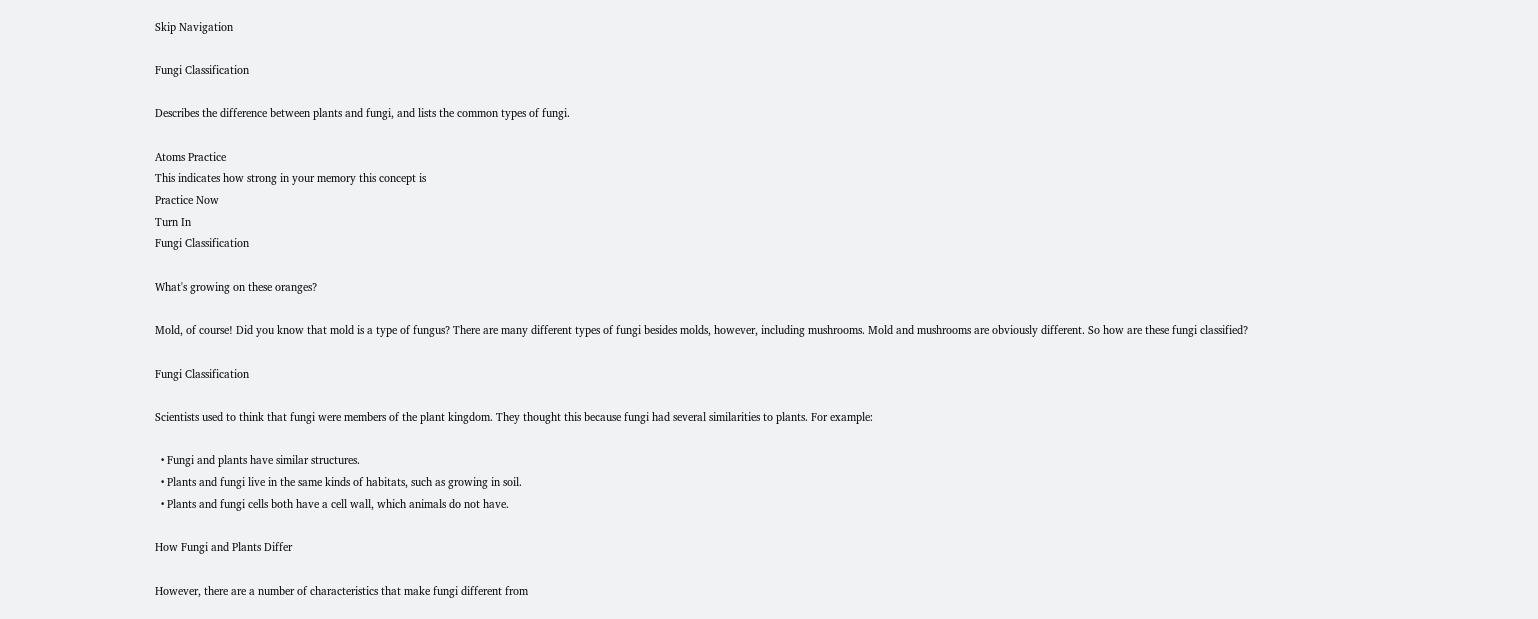Skip Navigation

Fungi Classification

Describes the difference between plants and fungi, and lists the common types of fungi.

Atoms Practice
This indicates how strong in your memory this concept is
Practice Now
Turn In
Fungi Classification

What's growing on these oranges?

Mold, of course! Did you know that mold is a type of fungus? There are many different types of fungi besides molds, however, including mushrooms. Mold and mushrooms are obviously different. So how are these fungi classified?

Fungi Classification

Scientists used to think that fungi were members of the plant kingdom. They thought this because fungi had several similarities to plants. For example:

  • Fungi and plants have similar structures.
  • Plants and fungi live in the same kinds of habitats, such as growing in soil.
  • Plants and fungi cells both have a cell wall, which animals do not have.

How Fungi and Plants Differ

However, there are a number of characteristics that make fungi different from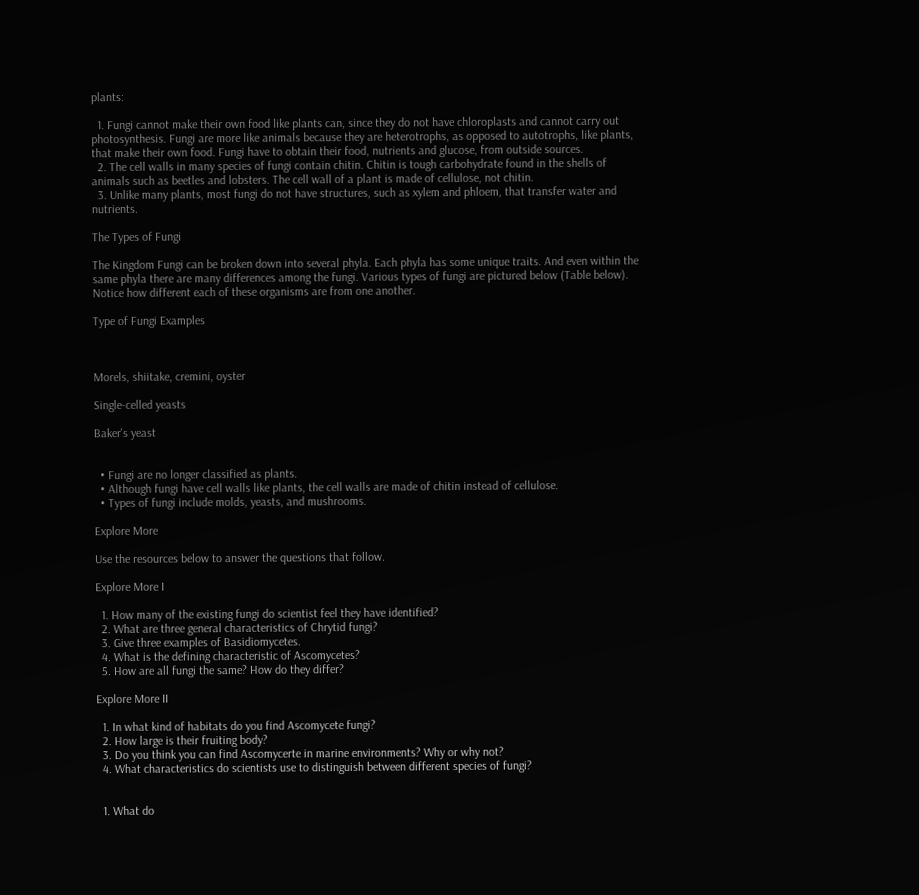plants:

  1. Fungi cannot make their own food like plants can, since they do not have chloroplasts and cannot carry out photosynthesis. Fungi are more like animals because they are heterotrophs, as opposed to autotrophs, like plants, that make their own food. Fungi have to obtain their food, nutrients and glucose, from outside sources.
  2. The cell walls in many species of fungi contain chitin. Chitin is tough carbohydrate found in the shells of animals such as beetles and lobsters. The cell wall of a plant is made of cellulose, not chitin.
  3. Unlike many plants, most fungi do not have structures, such as xylem and phloem, that transfer water and nutrients.

The Types of Fungi

The Kingdom Fungi can be broken down into several phyla. Each phyla has some unique traits. And even within the same phyla there are many differences among the fungi. Various types of fungi are pictured below (Table below). Notice how different each of these organisms are from one another.

Type of Fungi Examples



Morels, shiitake, cremini, oyster

Single-celled yeasts

Baker's yeast


  • Fungi are no longer classified as plants.
  • Although fungi have cell walls like plants, the cell walls are made of chitin instead of cellulose.
  • Types of fungi include molds, yeasts, and mushrooms.

Explore More

Use the resources below to answer the questions that follow.

Explore More I

  1. How many of the existing fungi do scientist feel they have identified?
  2. What are three general characteristics of Chrytid fungi?
  3. Give three examples of Basidiomycetes.
  4. What is the defining characteristic of Ascomycetes?
  5. How are all fungi the same? How do they differ?

Explore More II

  1. In what kind of habitats do you find Ascomycete fungi?
  2. How large is their fruiting body?
  3. Do you think you can find Ascomycerte in marine environments? Why or why not?
  4. What characteristics do scientists use to distinguish between different species of fungi?


  1. What do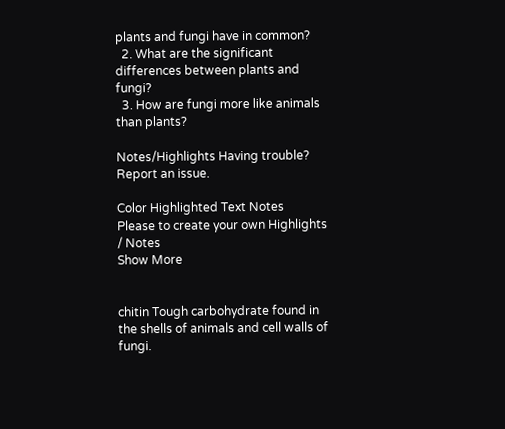plants and fungi have in common?
  2. What are the significant differences between plants and fungi?
  3. How are fungi more like animals than plants?

Notes/Highlights Having trouble? Report an issue.

Color Highlighted Text Notes
Please to create your own Highlights / Notes
Show More


chitin Tough carbohydrate found in the shells of animals and cell walls of fungi.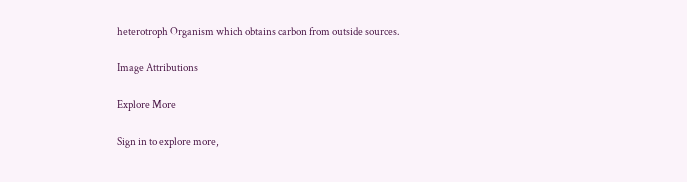heterotroph Organism which obtains carbon from outside sources.

Image Attributions

Explore More

Sign in to explore more,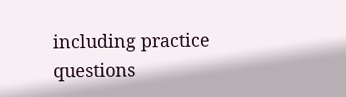including practice questions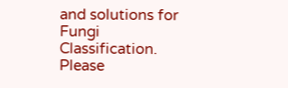and solutions for Fungi Classification.
Please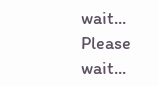wait...
Please wait...